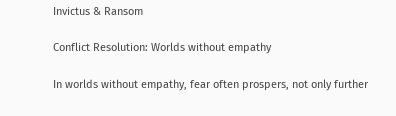Invictus & Ransom

Conflict Resolution: Worlds without empathy

In worlds without empathy, fear often prospers, not only further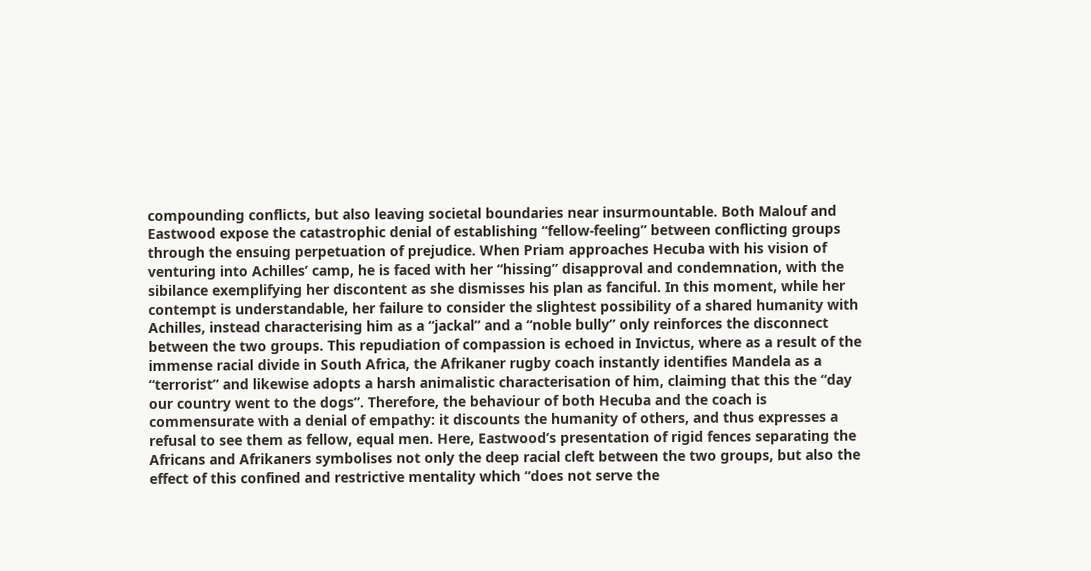compounding conflicts, but also leaving societal boundaries near insurmountable. Both Malouf and Eastwood expose the catastrophic denial of establishing “fellow-feeling” between conflicting groups through the ensuing perpetuation of prejudice. When Priam approaches Hecuba with his vision of venturing into Achilles’ camp, he is faced with her “hissing” disapproval and condemnation, with the sibilance exemplifying her discontent as she dismisses his plan as fanciful. In this moment, while her contempt is understandable, her failure to consider the slightest possibility of a shared humanity with Achilles, instead characterising him as a “jackal” and a “noble bully” only reinforces the disconnect between the two groups. This repudiation of compassion is echoed in Invictus, where as a result of the immense racial divide in South Africa, the Afrikaner rugby coach instantly identifies Mandela as a “terrorist” and likewise adopts a harsh animalistic characterisation of him, claiming that this the “day our country went to the dogs”. Therefore, the behaviour of both Hecuba and the coach is commensurate with a denial of empathy: it discounts the humanity of others, and thus expresses a refusal to see them as fellow, equal men. Here, Eastwood’s presentation of rigid fences separating the Africans and Afrikaners symbolises not only the deep racial cleft between the two groups, but also the effect of this confined and restrictive mentality which “does not serve the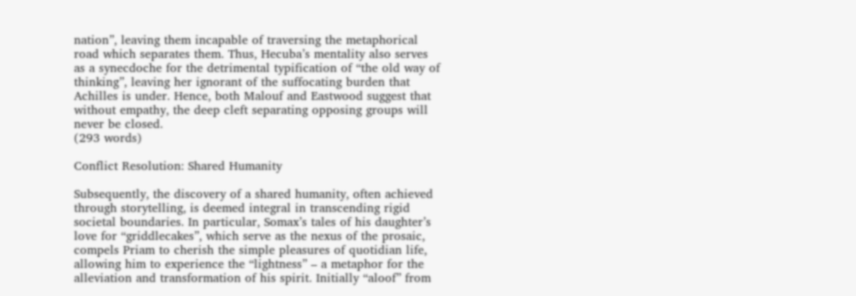nation”, leaving them incapable of traversing the metaphorical road which separates them. Thus, Hecuba’s mentality also serves as a synecdoche for the detrimental typification of “the old way of thinking”, leaving her ignorant of the suffocating burden that Achilles is under. Hence, both Malouf and Eastwood suggest that without empathy, the deep cleft separating opposing groups will never be closed.
(293 words)

Conflict Resolution: Shared Humanity

Subsequently, the discovery of a shared humanity, often achieved through storytelling, is deemed integral in transcending rigid societal boundaries. In particular, Somax’s tales of his daughter’s love for “griddlecakes”, which serve as the nexus of the prosaic, compels Priam to cherish the simple pleasures of quotidian life, allowing him to experience the “lightness” – a metaphor for the alleviation and transformation of his spirit. Initially “aloof” from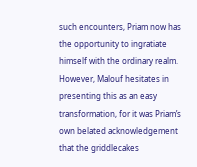such encounters, Priam now has the opportunity to ingratiate himself with the ordinary realm. However, Malouf hesitates in presenting this as an easy transformation, for it was Priam’s own belated acknowledgement that the griddlecakes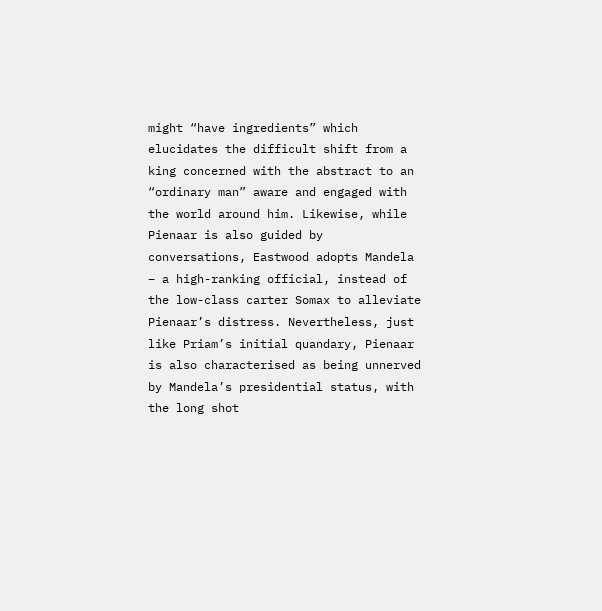might “have ingredients” which elucidates the difficult shift from a king concerned with the abstract to an “ordinary man” aware and engaged with the world around him. Likewise, while Pienaar is also guided by conversations, Eastwood adopts Mandela – a high-ranking official, instead of the low-class carter Somax to alleviate Pienaar’s distress. Nevertheless, just like Priam’s initial quandary, Pienaar is also characterised as being unnerved by Mandela’s presidential status, with the long shot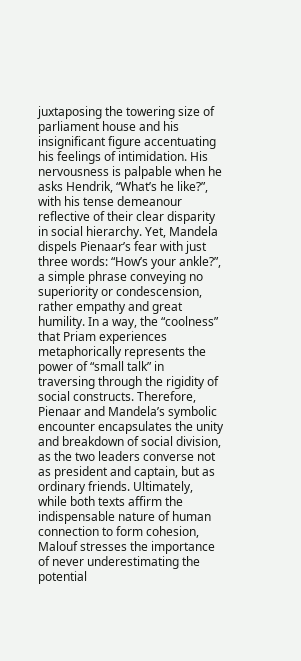juxtaposing the towering size of parliament house and his insignificant figure accentuating his feelings of intimidation. His nervousness is palpable when he asks Hendrik, “What’s he like?”, with his tense demeanour reflective of their clear disparity in social hierarchy. Yet, Mandela dispels Pienaar’s fear with just three words: “How’s your ankle?”, a simple phrase conveying no superiority or condescension, rather empathy and great humility. In a way, the “coolness” that Priam experiences metaphorically represents the power of “small talk” in traversing through the rigidity of social constructs. Therefore, Pienaar and Mandela’s symbolic encounter encapsulates the unity and breakdown of social division, as the two leaders converse not as president and captain, but as ordinary friends. Ultimately, while both texts affirm the indispensable nature of human connection to form cohesion, Malouf stresses the importance of never underestimating the potential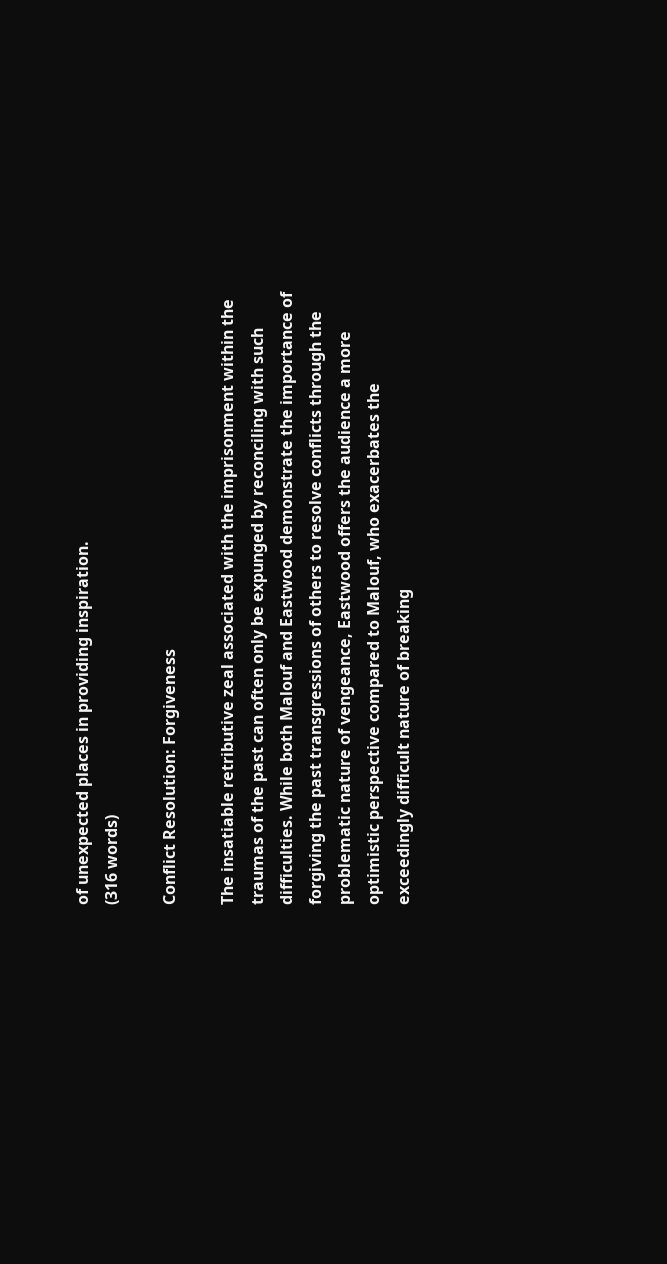of unexpected places in providing inspiration.
(316 words)

Conflict Resolution: Forgiveness

The insatiable retributive zeal associated with the imprisonment within the traumas of the past can often only be expunged by reconciling with such difficulties. While both Malouf and Eastwood demonstrate the importance of forgiving the past transgressions of others to resolve conflicts through the problematic nature of vengeance, Eastwood offers the audience a more optimistic perspective compared to Malouf, who exacerbates the exceedingly difficult nature of breaking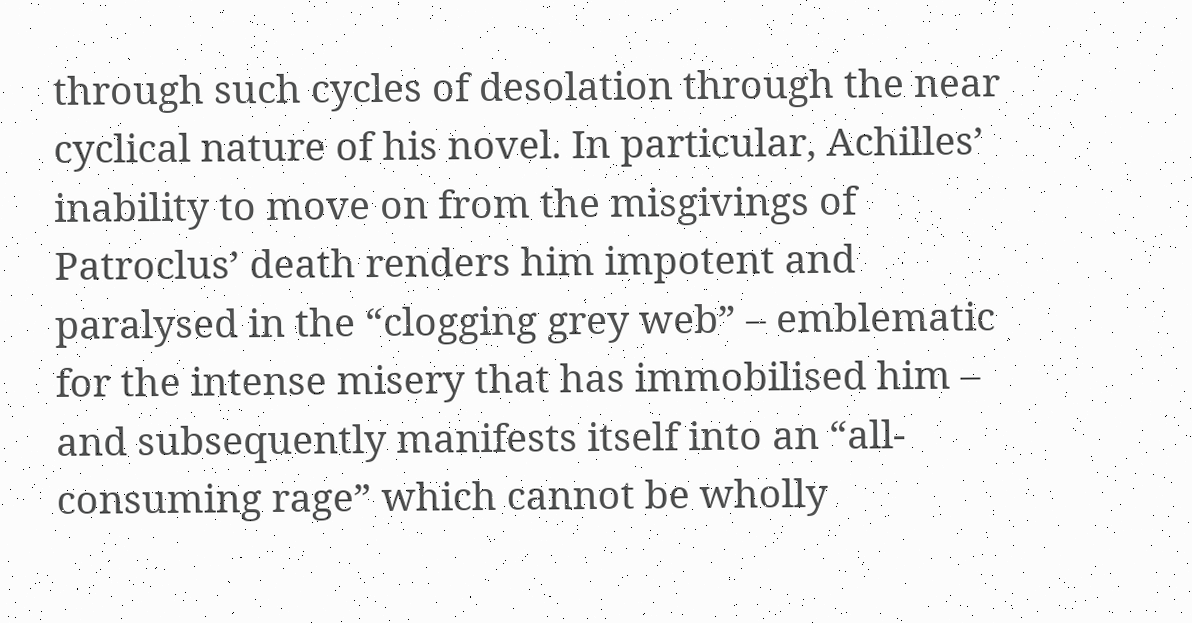through such cycles of desolation through the near cyclical nature of his novel. In particular, Achilles’ inability to move on from the misgivings of Patroclus’ death renders him impotent and paralysed in the “clogging grey web” – emblematic for the intense misery that has immobilised him – and subsequently manifests itself into an “all-consuming rage” which cannot be wholly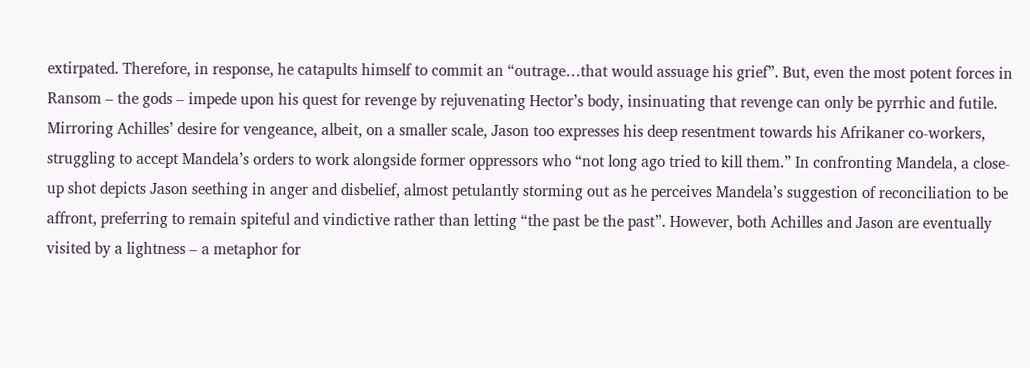extirpated. Therefore, in response, he catapults himself to commit an “outrage…that would assuage his grief”. But, even the most potent forces in Ransom – the gods – impede upon his quest for revenge by rejuvenating Hector’s body, insinuating that revenge can only be pyrrhic and futile. Mirroring Achilles’ desire for vengeance, albeit, on a smaller scale, Jason too expresses his deep resentment towards his Afrikaner co-workers, struggling to accept Mandela’s orders to work alongside former oppressors who “not long ago tried to kill them.” In confronting Mandela, a close-up shot depicts Jason seething in anger and disbelief, almost petulantly storming out as he perceives Mandela’s suggestion of reconciliation to be affront, preferring to remain spiteful and vindictive rather than letting “the past be the past”. However, both Achilles and Jason are eventually visited by a lightness – a metaphor for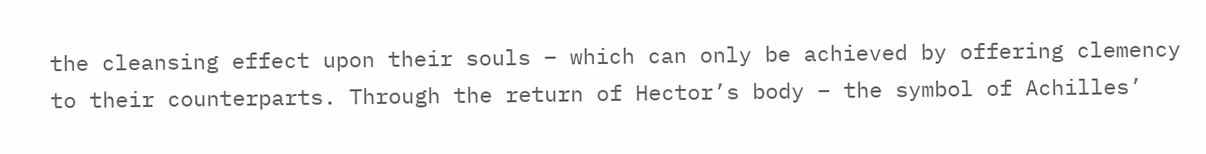the cleansing effect upon their souls – which can only be achieved by offering clemency to their counterparts. Through the return of Hector’s body – the symbol of Achilles’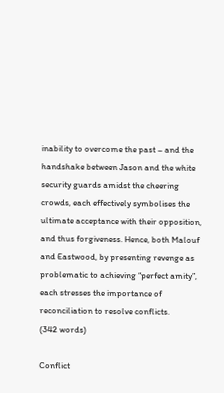inability to overcome the past – and the handshake between Jason and the white security guards amidst the cheering crowds, each effectively symbolises the ultimate acceptance with their opposition, and thus forgiveness. Hence, both Malouf and Eastwood, by presenting revenge as problematic to achieving “perfect amity”, each stresses the importance of reconciliation to resolve conflicts.
(342 words)

Conflict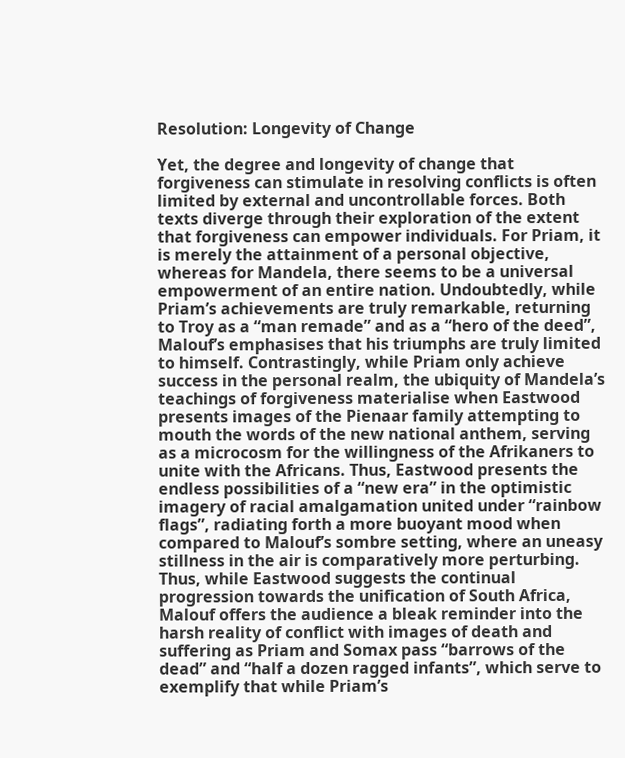Resolution: Longevity of Change

Yet, the degree and longevity of change that forgiveness can stimulate in resolving conflicts is often limited by external and uncontrollable forces. Both texts diverge through their exploration of the extent that forgiveness can empower individuals. For Priam, it is merely the attainment of a personal objective, whereas for Mandela, there seems to be a universal empowerment of an entire nation. Undoubtedly, while Priam’s achievements are truly remarkable, returning to Troy as a “man remade” and as a “hero of the deed”, Malouf’s emphasises that his triumphs are truly limited to himself. Contrastingly, while Priam only achieve success in the personal realm, the ubiquity of Mandela’s teachings of forgiveness materialise when Eastwood presents images of the Pienaar family attempting to mouth the words of the new national anthem, serving as a microcosm for the willingness of the Afrikaners to unite with the Africans. Thus, Eastwood presents the endless possibilities of a “new era” in the optimistic imagery of racial amalgamation united under “rainbow flags”, radiating forth a more buoyant mood when compared to Malouf’s sombre setting, where an uneasy stillness in the air is comparatively more perturbing. Thus, while Eastwood suggests the continual progression towards the unification of South Africa, Malouf offers the audience a bleak reminder into the harsh reality of conflict with images of death and suffering as Priam and Somax pass “barrows of the dead” and “half a dozen ragged infants”, which serve to exemplify that while Priam’s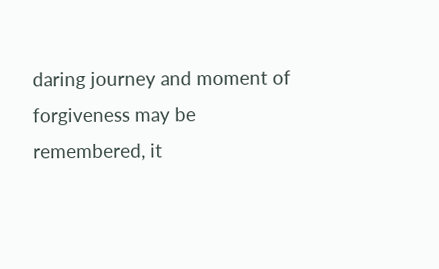daring journey and moment of forgiveness may be remembered, it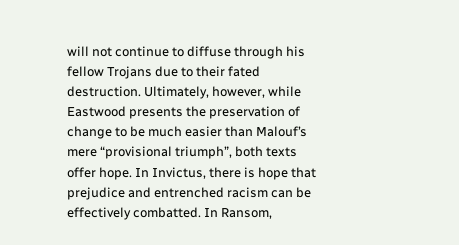will not continue to diffuse through his fellow Trojans due to their fated destruction. Ultimately, however, while Eastwood presents the preservation of change to be much easier than Malouf’s mere “provisional triumph”, both texts offer hope. In Invictus, there is hope that prejudice and entrenched racism can be effectively combatted. In Ransom,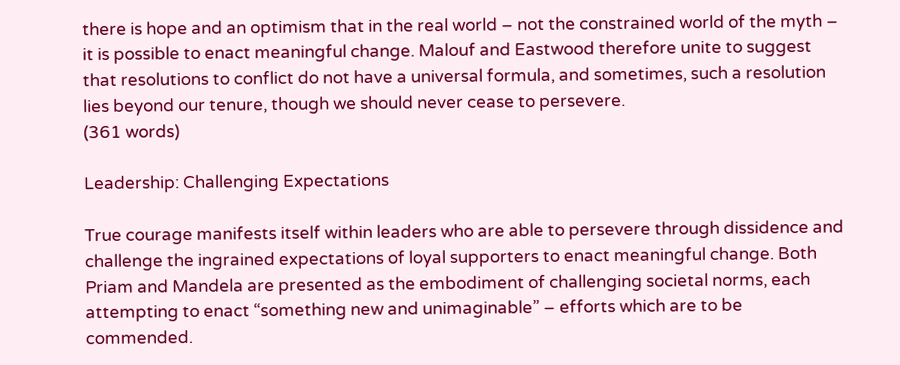there is hope and an optimism that in the real world – not the constrained world of the myth – it is possible to enact meaningful change. Malouf and Eastwood therefore unite to suggest that resolutions to conflict do not have a universal formula, and sometimes, such a resolution lies beyond our tenure, though we should never cease to persevere.
(361 words)

Leadership: Challenging Expectations

True courage manifests itself within leaders who are able to persevere through dissidence and challenge the ingrained expectations of loyal supporters to enact meaningful change. Both Priam and Mandela are presented as the embodiment of challenging societal norms, each attempting to enact “something new and unimaginable” – efforts which are to be commended.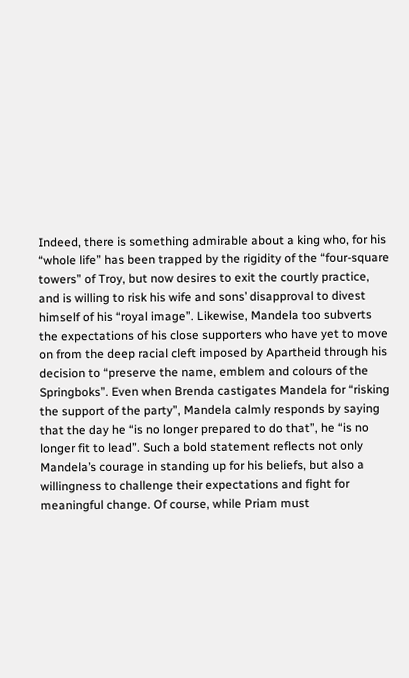Indeed, there is something admirable about a king who, for his “whole life” has been trapped by the rigidity of the “four-square towers” of Troy, but now desires to exit the courtly practice, and is willing to risk his wife and sons’ disapproval to divest himself of his “royal image”. Likewise, Mandela too subverts the expectations of his close supporters who have yet to move on from the deep racial cleft imposed by Apartheid through his decision to “preserve the name, emblem and colours of the Springboks”. Even when Brenda castigates Mandela for “risking the support of the party”, Mandela calmly responds by saying that the day he “is no longer prepared to do that”, he “is no longer fit to lead”. Such a bold statement reflects not only Mandela’s courage in standing up for his beliefs, but also a willingness to challenge their expectations and fight for meaningful change. Of course, while Priam must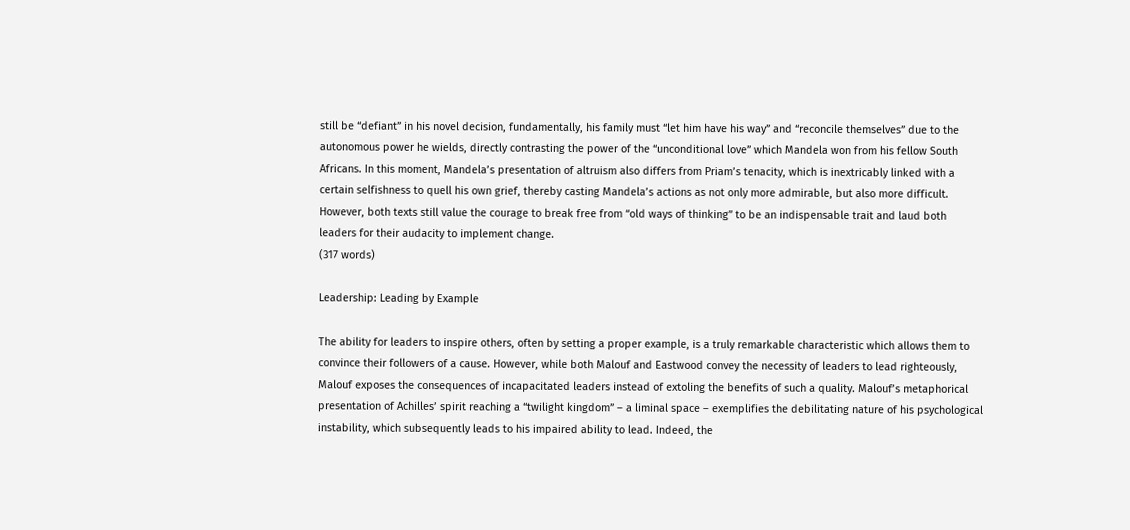still be “defiant” in his novel decision, fundamentally, his family must “let him have his way” and “reconcile themselves” due to the autonomous power he wields, directly contrasting the power of the “unconditional love” which Mandela won from his fellow South Africans. In this moment, Mandela’s presentation of altruism also differs from Priam’s tenacity, which is inextricably linked with a certain selfishness to quell his own grief, thereby casting Mandela’s actions as not only more admirable, but also more difficult. However, both texts still value the courage to break free from “old ways of thinking” to be an indispensable trait and laud both leaders for their audacity to implement change.
(317 words)

Leadership: Leading by Example

The ability for leaders to inspire others, often by setting a proper example, is a truly remarkable characteristic which allows them to convince their followers of a cause. However, while both Malouf and Eastwood convey the necessity of leaders to lead righteously, Malouf exposes the consequences of incapacitated leaders instead of extoling the benefits of such a quality. Malouf’s metaphorical presentation of Achilles’ spirit reaching a “twilight kingdom” – a liminal space – exemplifies the debilitating nature of his psychological instability, which subsequently leads to his impaired ability to lead. Indeed, the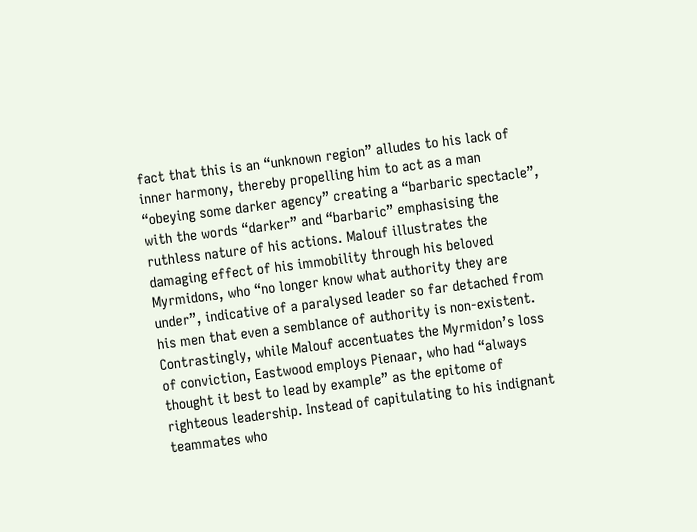fact that this is an “unknown region” alludes to his lack of inner harmony, thereby propelling him to act as a man “obeying some darker agency” creating a “barbaric spectacle”, with the words “darker” and “barbaric” emphasising the ruthless nature of his actions. Malouf illustrates the damaging effect of his immobility through his beloved Myrmidons, who “no longer know what authority they are under”, indicative of a paralysed leader so far detached from his men that even a semblance of authority is non-existent. Contrastingly, while Malouf accentuates the Myrmidon’s loss of conviction, Eastwood employs Pienaar, who had “always thought it best to lead by example” as the epitome of righteous leadership. Instead of capitulating to his indignant teammates who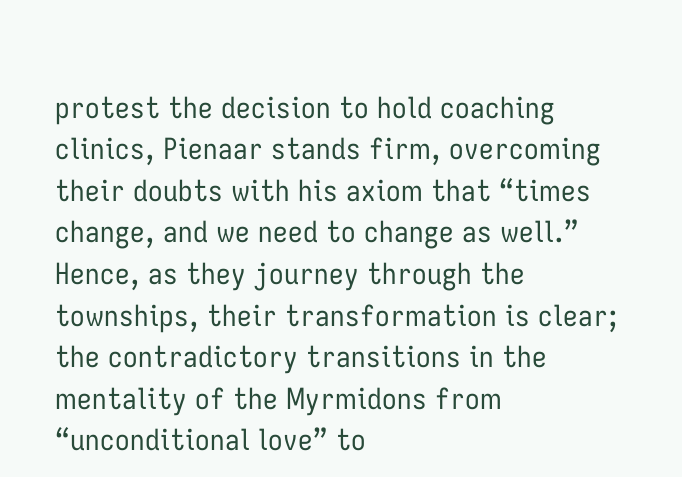protest the decision to hold coaching clinics, Pienaar stands firm, overcoming their doubts with his axiom that “times change, and we need to change as well.” Hence, as they journey through the townships, their transformation is clear; the contradictory transitions in the mentality of the Myrmidons from “unconditional love” to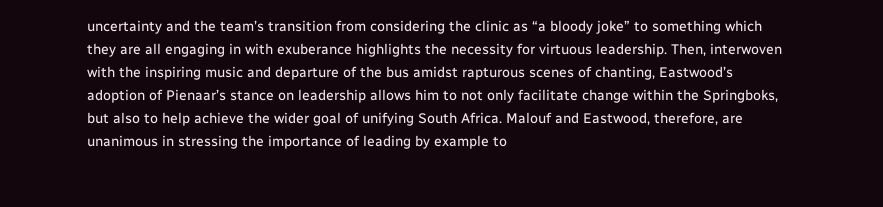uncertainty and the team’s transition from considering the clinic as “a bloody joke” to something which they are all engaging in with exuberance highlights the necessity for virtuous leadership. Then, interwoven with the inspiring music and departure of the bus amidst rapturous scenes of chanting, Eastwood’s adoption of Pienaar’s stance on leadership allows him to not only facilitate change within the Springboks, but also to help achieve the wider goal of unifying South Africa. Malouf and Eastwood, therefore, are unanimous in stressing the importance of leading by example to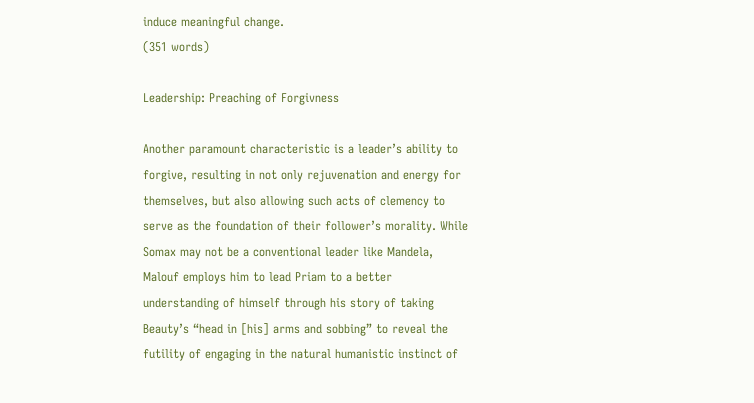induce meaningful change.
(351 words)

Leadership: Preaching of Forgivness

Another paramount characteristic is a leader’s ability to forgive, resulting in not only rejuvenation and energy for themselves, but also allowing such acts of clemency to serve as the foundation of their follower’s morality. While Somax may not be a conventional leader like Mandela, Malouf employs him to lead Priam to a better understanding of himself through his story of taking Beauty’s “head in [his] arms and sobbing” to reveal the futility of engaging in the natural humanistic instinct of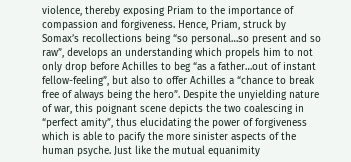violence, thereby exposing Priam to the importance of compassion and forgiveness. Hence, Priam, struck by Somax’s recollections being “so personal…so present and so raw”, develops an understanding which propels him to not only drop before Achilles to beg “as a father…out of instant fellow-feeling”, but also to offer Achilles a “chance to break free of always being the hero”. Despite the unyielding nature of war, this poignant scene depicts the two coalescing in “perfect amity”, thus elucidating the power of forgiveness which is able to pacify the more sinister aspects of the human psyche. Just like the mutual equanimity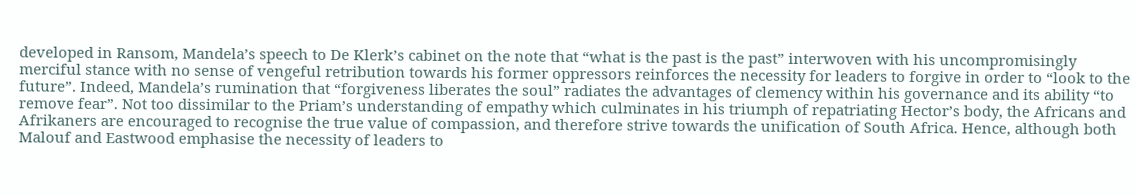developed in Ransom, Mandela’s speech to De Klerk’s cabinet on the note that “what is the past is the past” interwoven with his uncompromisingly merciful stance with no sense of vengeful retribution towards his former oppressors reinforces the necessity for leaders to forgive in order to “look to the future”. Indeed, Mandela’s rumination that “forgiveness liberates the soul” radiates the advantages of clemency within his governance and its ability “to remove fear”. Not too dissimilar to the Priam’s understanding of empathy which culminates in his triumph of repatriating Hector’s body, the Africans and Afrikaners are encouraged to recognise the true value of compassion, and therefore strive towards the unification of South Africa. Hence, although both Malouf and Eastwood emphasise the necessity of leaders to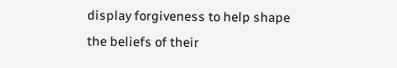display forgiveness to help shape the beliefs of their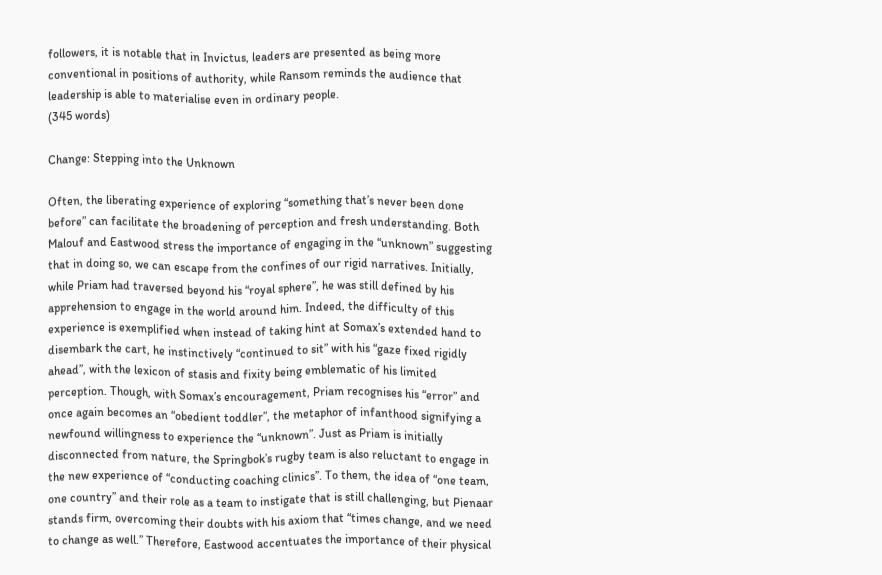followers, it is notable that in Invictus, leaders are presented as being more conventional in positions of authority, while Ransom reminds the audience that leadership is able to materialise even in ordinary people.
(345 words)

Change: Stepping into the Unknown

Often, the liberating experience of exploring “something that’s never been done before” can facilitate the broadening of perception and fresh understanding. Both Malouf and Eastwood stress the importance of engaging in the “unknown” suggesting that in doing so, we can escape from the confines of our rigid narratives. Initially, while Priam had traversed beyond his “royal sphere”, he was still defined by his apprehension to engage in the world around him. Indeed, the difficulty of this experience is exemplified when instead of taking hint at Somax’s extended hand to disembark the cart, he instinctively “continued to sit” with his “gaze fixed rigidly ahead”, with the lexicon of stasis and fixity being emblematic of his limited perception. Though, with Somax’s encouragement, Priam recognises his “error” and once again becomes an “obedient toddler”, the metaphor of infanthood signifying a newfound willingness to experience the “unknown”. Just as Priam is initially disconnected from nature, the Springbok’s rugby team is also reluctant to engage in the new experience of “conducting coaching clinics”. To them, the idea of “one team, one country” and their role as a team to instigate that is still challenging, but Pienaar stands firm, overcoming their doubts with his axiom that “times change, and we need to change as well.” Therefore, Eastwood accentuates the importance of their physical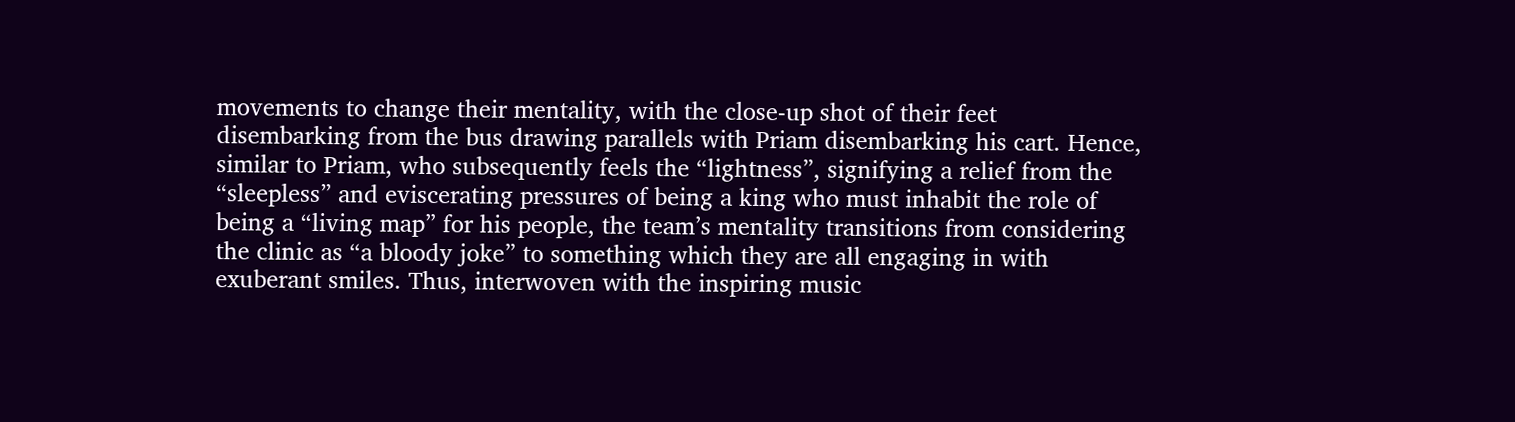movements to change their mentality, with the close-up shot of their feet disembarking from the bus drawing parallels with Priam disembarking his cart. Hence, similar to Priam, who subsequently feels the “lightness”, signifying a relief from the “sleepless” and eviscerating pressures of being a king who must inhabit the role of being a “living map” for his people, the team’s mentality transitions from considering the clinic as “a bloody joke” to something which they are all engaging in with exuberant smiles. Thus, interwoven with the inspiring music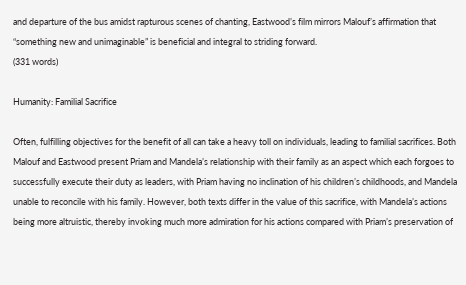and departure of the bus amidst rapturous scenes of chanting, Eastwood’s film mirrors Malouf’s affirmation that “something new and unimaginable” is beneficial and integral to striding forward.
(331 words)

Humanity: Familial Sacrifice

Often, fulfilling objectives for the benefit of all can take a heavy toll on individuals, leading to familial sacrifices. Both Malouf and Eastwood present Priam and Mandela’s relationship with their family as an aspect which each forgoes to successfully execute their duty as leaders, with Priam having no inclination of his children’s childhoods, and Mandela unable to reconcile with his family. However, both texts differ in the value of this sacrifice, with Mandela’s actions being more altruistic, thereby invoking much more admiration for his actions compared with Priam’s preservation of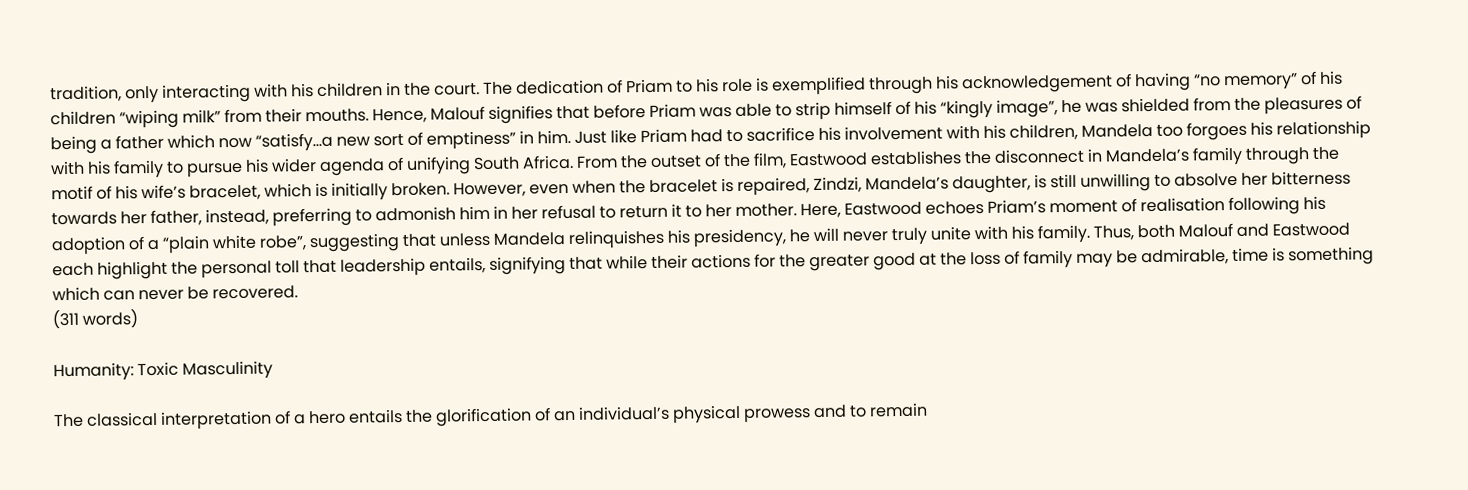tradition, only interacting with his children in the court. The dedication of Priam to his role is exemplified through his acknowledgement of having “no memory” of his children “wiping milk” from their mouths. Hence, Malouf signifies that before Priam was able to strip himself of his “kingly image”, he was shielded from the pleasures of being a father which now “satisfy…a new sort of emptiness” in him. Just like Priam had to sacrifice his involvement with his children, Mandela too forgoes his relationship with his family to pursue his wider agenda of unifying South Africa. From the outset of the film, Eastwood establishes the disconnect in Mandela’s family through the motif of his wife’s bracelet, which is initially broken. However, even when the bracelet is repaired, Zindzi, Mandela’s daughter, is still unwilling to absolve her bitterness towards her father, instead, preferring to admonish him in her refusal to return it to her mother. Here, Eastwood echoes Priam’s moment of realisation following his adoption of a “plain white robe”, suggesting that unless Mandela relinquishes his presidency, he will never truly unite with his family. Thus, both Malouf and Eastwood each highlight the personal toll that leadership entails, signifying that while their actions for the greater good at the loss of family may be admirable, time is something which can never be recovered.
(311 words)

Humanity: Toxic Masculinity

The classical interpretation of a hero entails the glorification of an individual’s physical prowess and to remain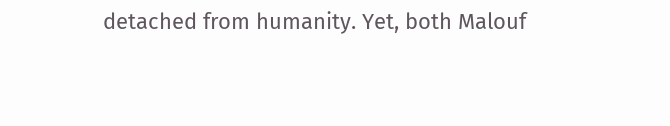detached from humanity. Yet, both Malouf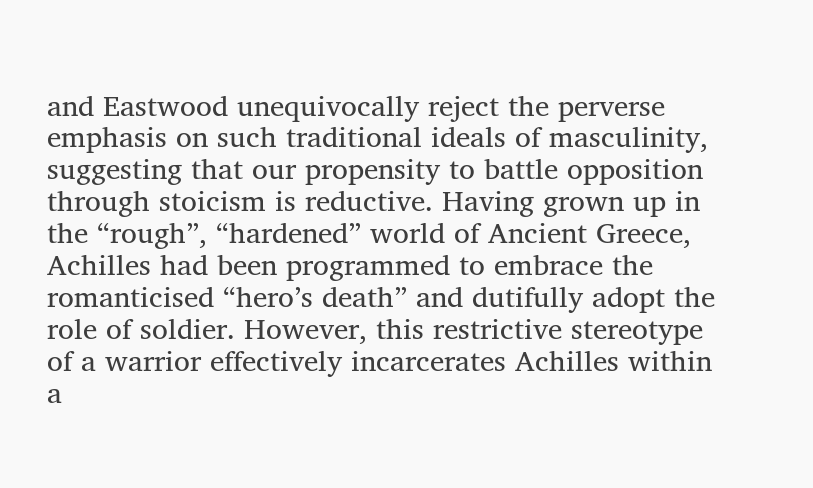and Eastwood unequivocally reject the perverse emphasis on such traditional ideals of masculinity, suggesting that our propensity to battle opposition through stoicism is reductive. Having grown up in the “rough”, “hardened” world of Ancient Greece, Achilles had been programmed to embrace the romanticised “hero’s death” and dutifully adopt the role of soldier. However, this restrictive stereotype of a warrior effectively incarcerates Achilles within a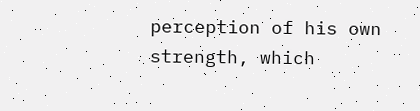perception of his own strength, which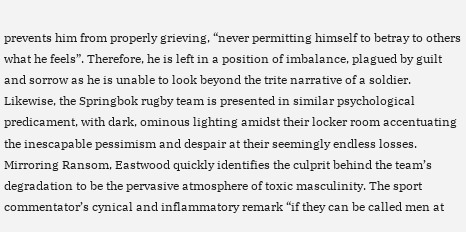prevents him from properly grieving, “never permitting himself to betray to others what he feels”. Therefore, he is left in a position of imbalance, plagued by guilt and sorrow as he is unable to look beyond the trite narrative of a soldier. Likewise, the Springbok rugby team is presented in similar psychological predicament, with dark, ominous lighting amidst their locker room accentuating the inescapable pessimism and despair at their seemingly endless losses. Mirroring Ransom, Eastwood quickly identifies the culprit behind the team’s degradation to be the pervasive atmosphere of toxic masculinity. The sport commentator’s cynical and inflammatory remark “if they can be called men at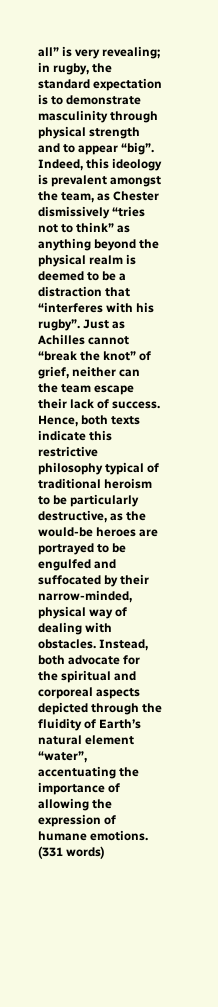all” is very revealing; in rugby, the standard expectation is to demonstrate masculinity through physical strength and to appear “big”. Indeed, this ideology is prevalent amongst the team, as Chester dismissively “tries not to think” as anything beyond the physical realm is deemed to be a distraction that “interferes with his rugby”. Just as Achilles cannot “break the knot” of grief, neither can the team escape their lack of success. Hence, both texts indicate this restrictive philosophy typical of traditional heroism to be particularly destructive, as the would-be heroes are portrayed to be engulfed and suffocated by their narrow-minded, physical way of dealing with obstacles. Instead, both advocate for the spiritual and corporeal aspects depicted through the fluidity of Earth’s natural element “water”, accentuating the importance of allowing the expression of humane emotions.
(331 words)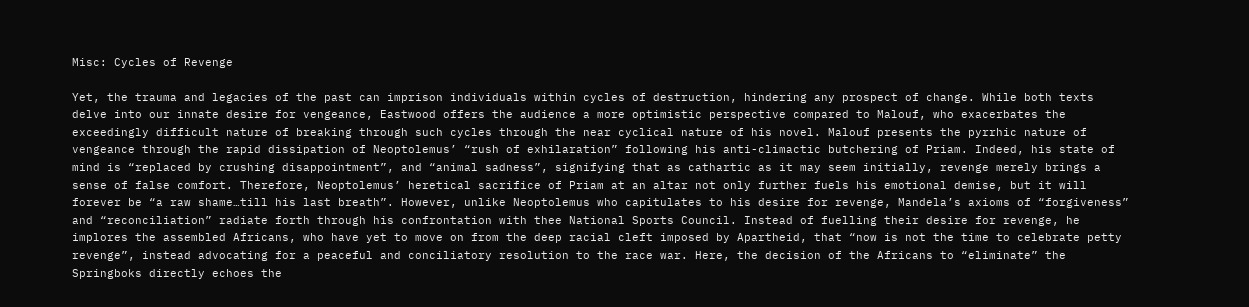Misc: Cycles of Revenge

Yet, the trauma and legacies of the past can imprison individuals within cycles of destruction, hindering any prospect of change. While both texts delve into our innate desire for vengeance, Eastwood offers the audience a more optimistic perspective compared to Malouf, who exacerbates the exceedingly difficult nature of breaking through such cycles through the near cyclical nature of his novel. Malouf presents the pyrrhic nature of vengeance through the rapid dissipation of Neoptolemus’ “rush of exhilaration” following his anti-climactic butchering of Priam. Indeed, his state of mind is “replaced by crushing disappointment”, and “animal sadness”, signifying that as cathartic as it may seem initially, revenge merely brings a sense of false comfort. Therefore, Neoptolemus’ heretical sacrifice of Priam at an altar not only further fuels his emotional demise, but it will forever be “a raw shame…till his last breath”. However, unlike Neoptolemus who capitulates to his desire for revenge, Mandela’s axioms of “forgiveness” and “reconciliation” radiate forth through his confrontation with thee National Sports Council. Instead of fuelling their desire for revenge, he implores the assembled Africans, who have yet to move on from the deep racial cleft imposed by Apartheid, that “now is not the time to celebrate petty revenge”, instead advocating for a peaceful and conciliatory resolution to the race war. Here, the decision of the Africans to “eliminate” the Springboks directly echoes the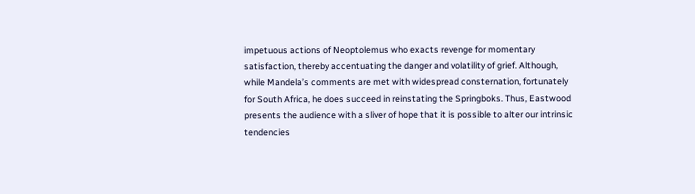impetuous actions of Neoptolemus who exacts revenge for momentary satisfaction, thereby accentuating the danger and volatility of grief. Although, while Mandela’s comments are met with widespread consternation, fortunately for South Africa, he does succeed in reinstating the Springboks. Thus, Eastwood presents the audience with a sliver of hope that it is possible to alter our intrinsic tendencies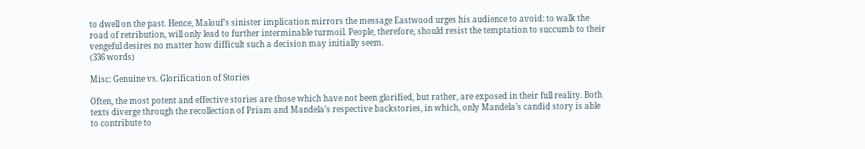to dwell on the past. Hence, Malouf’s sinister implication mirrors the message Eastwood urges his audience to avoid: to walk the road of retribution, will only lead to further interminable turmoil. People, therefore, should resist the temptation to succumb to their vengeful desires no matter how difficult such a decision may initially seem.
(336 words)

Misc: Genuine vs. Glorification of Stories

Often, the most potent and effective stories are those which have not been glorified, but rather, are exposed in their full reality. Both texts diverge through the recollection of Priam and Mandela’s respective backstories, in which, only Mandela’s candid story is able to contribute to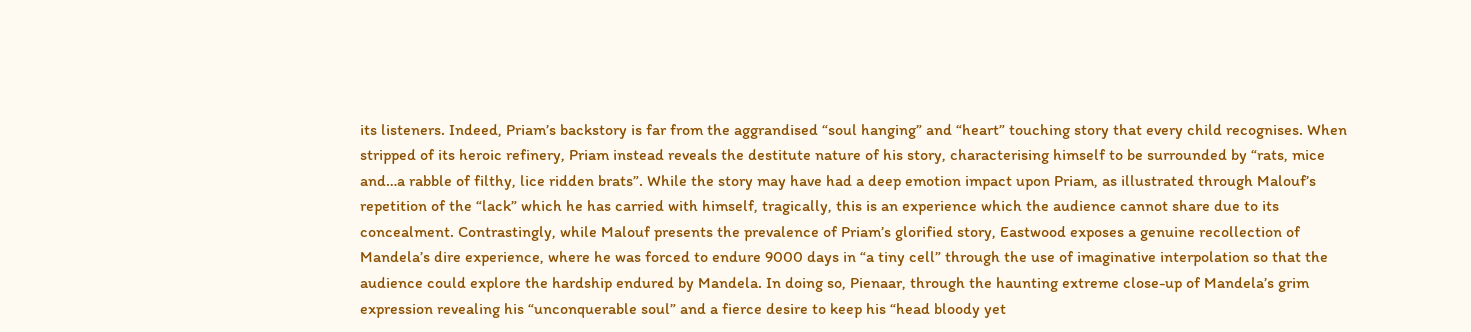its listeners. Indeed, Priam’s backstory is far from the aggrandised “soul hanging” and “heart” touching story that every child recognises. When stripped of its heroic refinery, Priam instead reveals the destitute nature of his story, characterising himself to be surrounded by “rats, mice and…a rabble of filthy, lice ridden brats”. While the story may have had a deep emotion impact upon Priam, as illustrated through Malouf’s repetition of the “lack” which he has carried with himself, tragically, this is an experience which the audience cannot share due to its concealment. Contrastingly, while Malouf presents the prevalence of Priam’s glorified story, Eastwood exposes a genuine recollection of Mandela’s dire experience, where he was forced to endure 9000 days in “a tiny cell” through the use of imaginative interpolation so that the audience could explore the hardship endured by Mandela. In doing so, Pienaar, through the haunting extreme close-up of Mandela’s grim expression revealing his “unconquerable soul” and a fierce desire to keep his “head bloody yet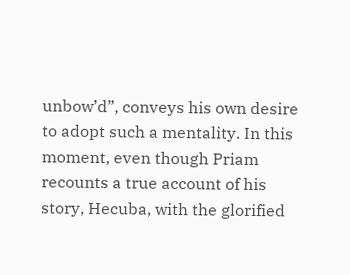unbow’d”, conveys his own desire to adopt such a mentality. In this moment, even though Priam recounts a true account of his story, Hecuba, with the glorified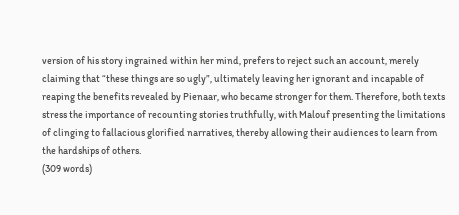version of his story ingrained within her mind, prefers to reject such an account, merely claiming that “these things are so ugly”, ultimately leaving her ignorant and incapable of reaping the benefits revealed by Pienaar, who became stronger for them. Therefore, both texts stress the importance of recounting stories truthfully, with Malouf presenting the limitations of clinging to fallacious glorified narratives, thereby allowing their audiences to learn from the hardships of others.
(309 words)